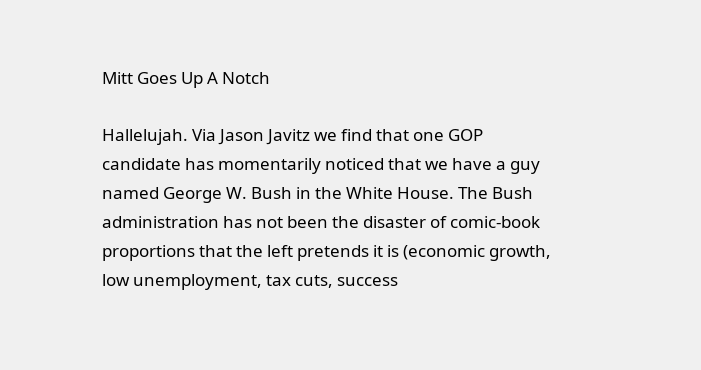Mitt Goes Up A Notch

Hallelujah. Via Jason Javitz we find that one GOP candidate has momentarily noticed that we have a guy named George W. Bush in the White House. The Bush administration has not been the disaster of comic-book proportions that the left pretends it is (economic growth, low unemployment, tax cuts, success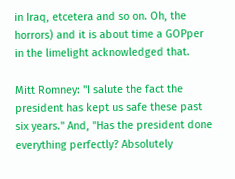in Iraq, etcetera and so on. Oh, the horrors) and it is about time a GOPper in the limelight acknowledged that.

Mitt Romney: "I salute the fact the president has kept us safe these past six years." And, "Has the president done everything perfectly? Absolutely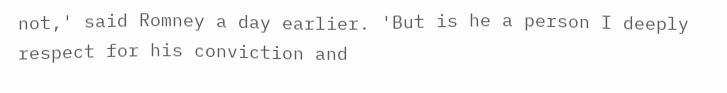not,' said Romney a day earlier. 'But is he a person I deeply respect for his conviction and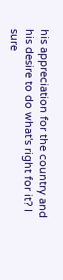his appreciation for the country and his desire to do what's right for it? I sure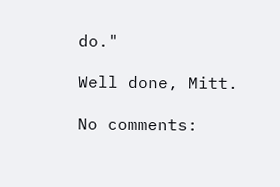do."

Well done, Mitt.

No comments: